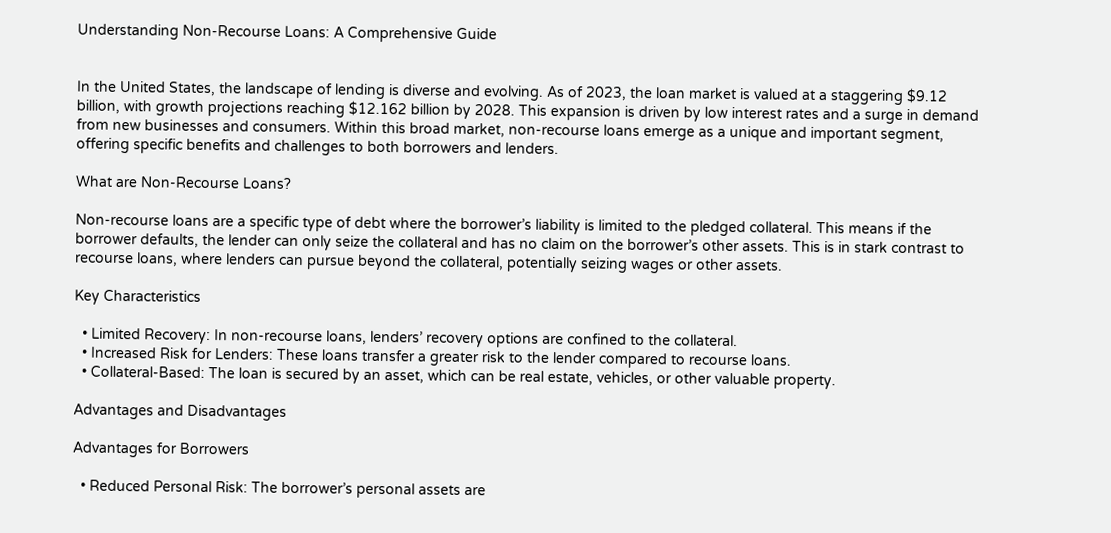Understanding Non-Recourse Loans: A Comprehensive Guide


In the United States, the landscape of lending is diverse and evolving. As of 2023, the loan market is valued at a staggering $9.12 billion, with growth projections reaching $12.162 billion by 2028. This expansion is driven by low interest rates and a surge in demand from new businesses and consumers. Within this broad market, non-recourse loans emerge as a unique and important segment, offering specific benefits and challenges to both borrowers and lenders.

What are Non-Recourse Loans?

Non-recourse loans are a specific type of debt where the borrower’s liability is limited to the pledged collateral. This means if the borrower defaults, the lender can only seize the collateral and has no claim on the borrower’s other assets. This is in stark contrast to recourse loans, where lenders can pursue beyond the collateral, potentially seizing wages or other assets.

Key Characteristics

  • Limited Recovery: In non-recourse loans, lenders’ recovery options are confined to the collateral.
  • Increased Risk for Lenders: These loans transfer a greater risk to the lender compared to recourse loans.
  • Collateral-Based: The loan is secured by an asset, which can be real estate, vehicles, or other valuable property.

Advantages and Disadvantages

Advantages for Borrowers

  • Reduced Personal Risk: The borrower’s personal assets are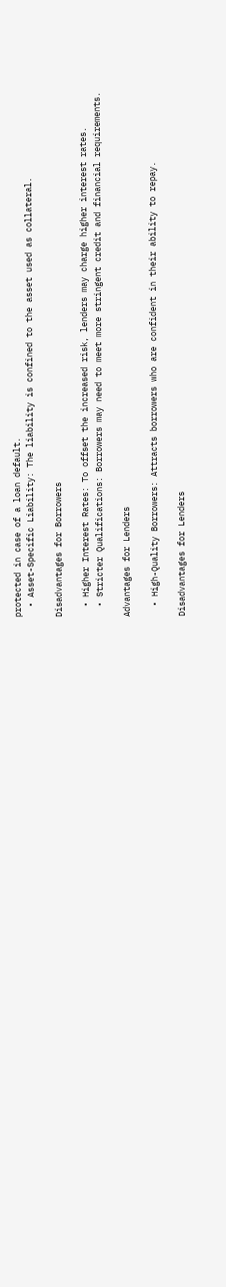protected in case of a loan default.
  • Asset-Specific Liability: The liability is confined to the asset used as collateral.

Disadvantages for Borrowers

  • Higher Interest Rates: To offset the increased risk, lenders may charge higher interest rates.
  • Stricter Qualifications: Borrowers may need to meet more stringent credit and financial requirements.

Advantages for Lenders

  • High-Quality Borrowers: Attracts borrowers who are confident in their ability to repay.

Disadvantages for Lenders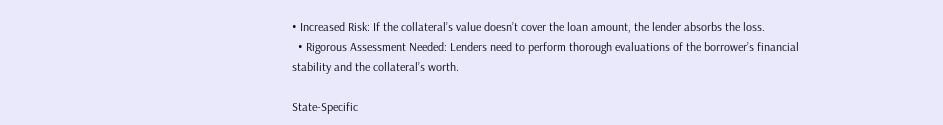• Increased Risk: If the collateral’s value doesn’t cover the loan amount, the lender absorbs the loss.
  • Rigorous Assessment Needed: Lenders need to perform thorough evaluations of the borrower’s financial stability and the collateral’s worth.

State-Specific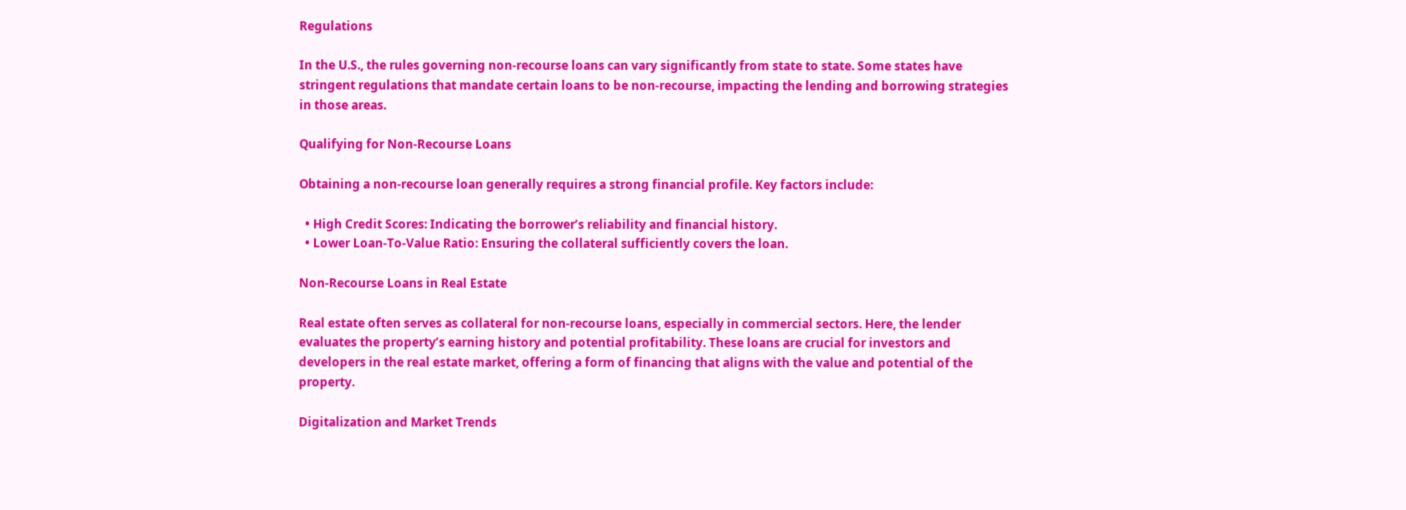Regulations

In the U.S., the rules governing non-recourse loans can vary significantly from state to state. Some states have stringent regulations that mandate certain loans to be non-recourse, impacting the lending and borrowing strategies in those areas.

Qualifying for Non-Recourse Loans

Obtaining a non-recourse loan generally requires a strong financial profile. Key factors include:

  • High Credit Scores: Indicating the borrower’s reliability and financial history.
  • Lower Loan-To-Value Ratio: Ensuring the collateral sufficiently covers the loan.

Non-Recourse Loans in Real Estate

Real estate often serves as collateral for non-recourse loans, especially in commercial sectors. Here, the lender evaluates the property’s earning history and potential profitability. These loans are crucial for investors and developers in the real estate market, offering a form of financing that aligns with the value and potential of the property.

Digitalization and Market Trends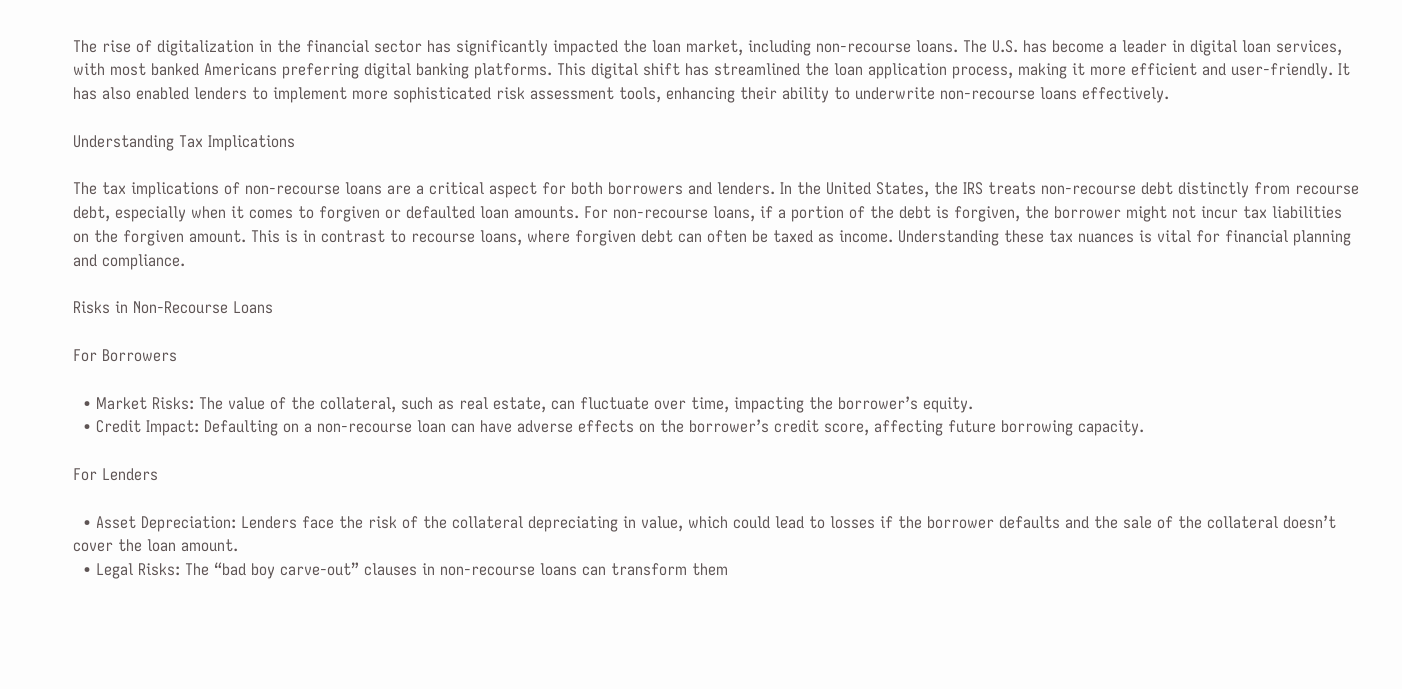The rise of digitalization in the financial sector has significantly impacted the loan market, including non-recourse loans. The U.S. has become a leader in digital loan services, with most banked Americans preferring digital banking platforms. This digital shift has streamlined the loan application process, making it more efficient and user-friendly. It has also enabled lenders to implement more sophisticated risk assessment tools, enhancing their ability to underwrite non-recourse loans effectively.

Understanding Tax Implications

The tax implications of non-recourse loans are a critical aspect for both borrowers and lenders. In the United States, the IRS treats non-recourse debt distinctly from recourse debt, especially when it comes to forgiven or defaulted loan amounts. For non-recourse loans, if a portion of the debt is forgiven, the borrower might not incur tax liabilities on the forgiven amount. This is in contrast to recourse loans, where forgiven debt can often be taxed as income. Understanding these tax nuances is vital for financial planning and compliance.

Risks in Non-Recourse Loans

For Borrowers

  • Market Risks: The value of the collateral, such as real estate, can fluctuate over time, impacting the borrower’s equity.
  • Credit Impact: Defaulting on a non-recourse loan can have adverse effects on the borrower’s credit score, affecting future borrowing capacity.

For Lenders

  • Asset Depreciation: Lenders face the risk of the collateral depreciating in value, which could lead to losses if the borrower defaults and the sale of the collateral doesn’t cover the loan amount.
  • Legal Risks: The “bad boy carve-out” clauses in non-recourse loans can transform them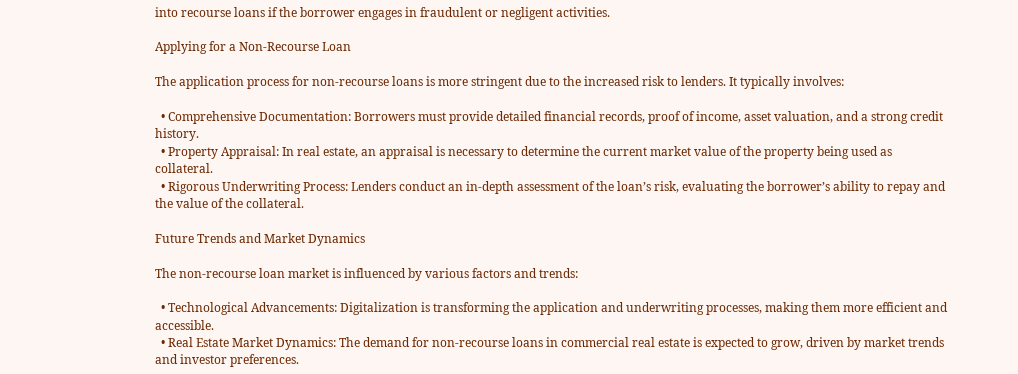into recourse loans if the borrower engages in fraudulent or negligent activities.

Applying for a Non-Recourse Loan

The application process for non-recourse loans is more stringent due to the increased risk to lenders. It typically involves:

  • Comprehensive Documentation: Borrowers must provide detailed financial records, proof of income, asset valuation, and a strong credit history.
  • Property Appraisal: In real estate, an appraisal is necessary to determine the current market value of the property being used as collateral.
  • Rigorous Underwriting Process: Lenders conduct an in-depth assessment of the loan’s risk, evaluating the borrower’s ability to repay and the value of the collateral.

Future Trends and Market Dynamics

The non-recourse loan market is influenced by various factors and trends:

  • Technological Advancements: Digitalization is transforming the application and underwriting processes, making them more efficient and accessible.
  • Real Estate Market Dynamics: The demand for non-recourse loans in commercial real estate is expected to grow, driven by market trends and investor preferences.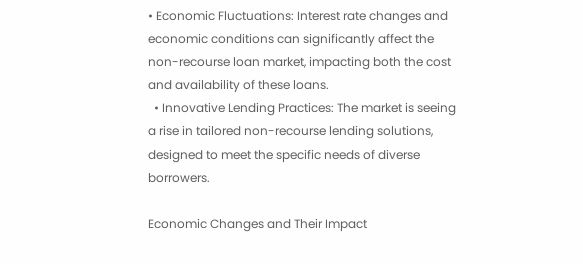• Economic Fluctuations: Interest rate changes and economic conditions can significantly affect the non-recourse loan market, impacting both the cost and availability of these loans.
  • Innovative Lending Practices: The market is seeing a rise in tailored non-recourse lending solutions, designed to meet the specific needs of diverse borrowers.

Economic Changes and Their Impact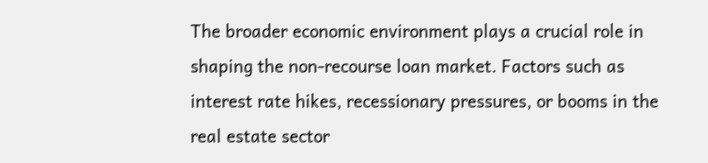The broader economic environment plays a crucial role in shaping the non-recourse loan market. Factors such as interest rate hikes, recessionary pressures, or booms in the real estate sector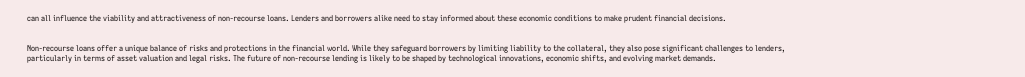can all influence the viability and attractiveness of non-recourse loans. Lenders and borrowers alike need to stay informed about these economic conditions to make prudent financial decisions.


Non-recourse loans offer a unique balance of risks and protections in the financial world. While they safeguard borrowers by limiting liability to the collateral, they also pose significant challenges to lenders, particularly in terms of asset valuation and legal risks. The future of non-recourse lending is likely to be shaped by technological innovations, economic shifts, and evolving market demands.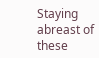Staying abreast of these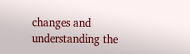changes and understanding the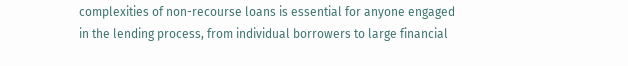complexities of non-recourse loans is essential for anyone engaged in the lending process, from individual borrowers to large financial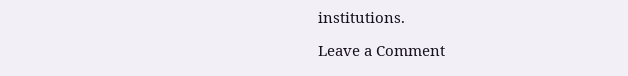institutions.

Leave a Comment